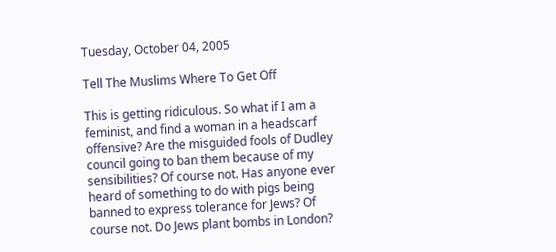Tuesday, October 04, 2005

Tell The Muslims Where To Get Off

This is getting ridiculous. So what if I am a feminist, and find a woman in a headscarf offensive? Are the misguided fools of Dudley council going to ban them because of my sensibilities? Of course not. Has anyone ever heard of something to do with pigs being banned to express tolerance for Jews? Of course not. Do Jews plant bombs in London?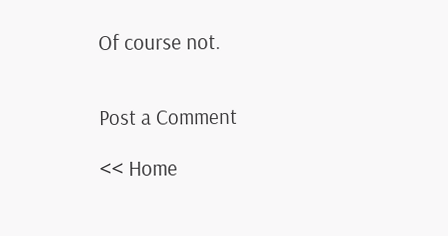Of course not.


Post a Comment

<< Home